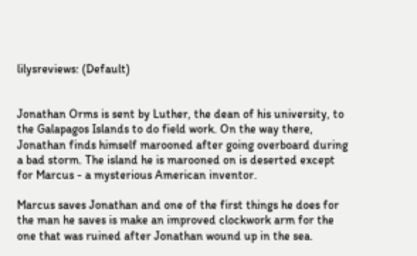lilysreviews: (Default)


Jonathan Orms is sent by Luther, the dean of his university, to the Galapagos Islands to do field work. On the way there, Jonathan finds himself marooned after going overboard during a bad storm. The island he is marooned on is deserted except for Marcus - a mysterious American inventor.

Marcus saves Jonathan and one of the first things he does for the man he saves is make an improved clockwork arm for the one that was ruined after Jonathan wound up in the sea.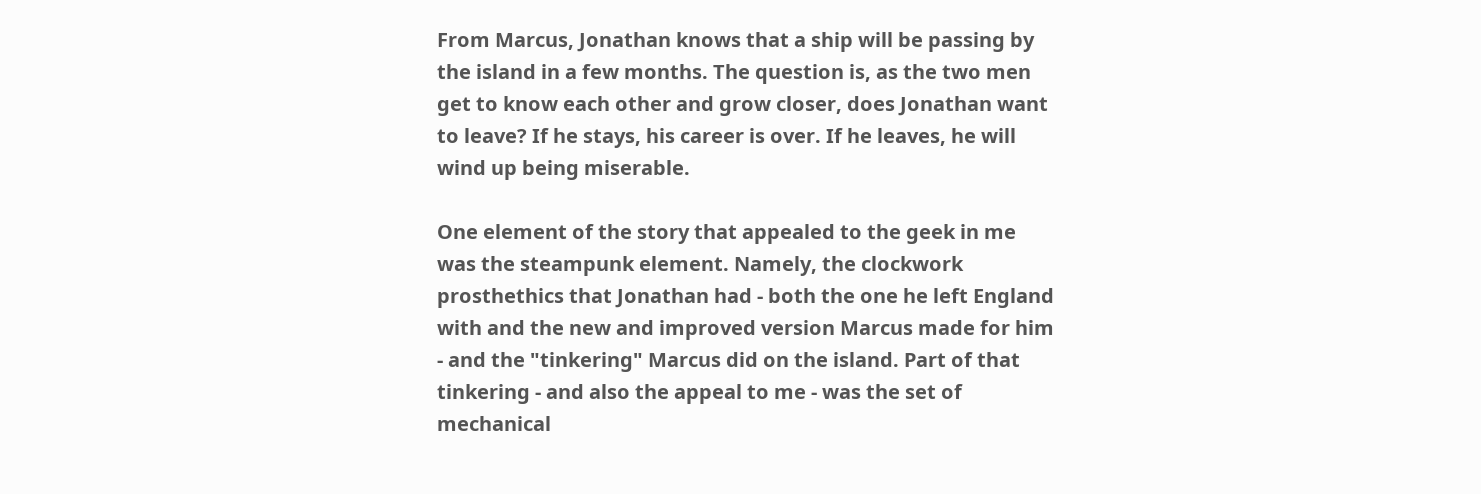From Marcus, Jonathan knows that a ship will be passing by the island in a few months. The question is, as the two men get to know each other and grow closer, does Jonathan want to leave? If he stays, his career is over. If he leaves, he will wind up being miserable.

One element of the story that appealed to the geek in me was the steampunk element. Namely, the clockwork prosthethics that Jonathan had - both the one he left England with and the new and improved version Marcus made for him - and the "tinkering" Marcus did on the island. Part of that tinkering - and also the appeal to me - was the set of mechanical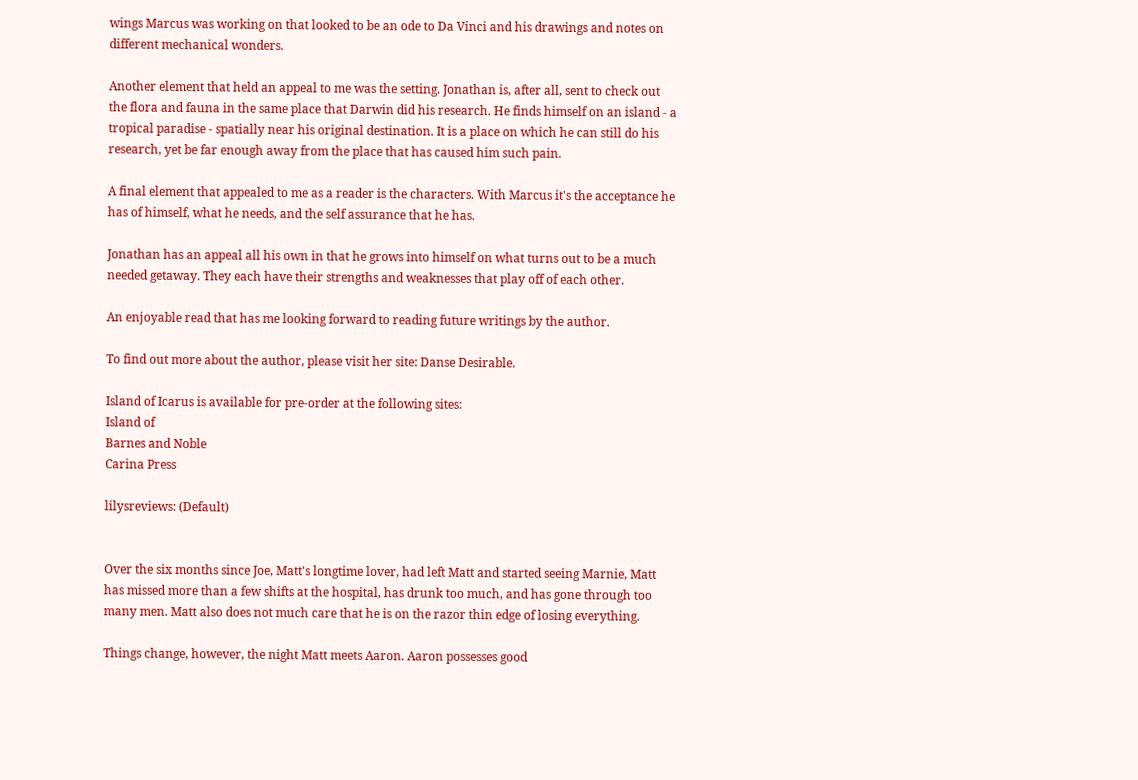wings Marcus was working on that looked to be an ode to Da Vinci and his drawings and notes on different mechanical wonders.

Another element that held an appeal to me was the setting. Jonathan is, after all, sent to check out the flora and fauna in the same place that Darwin did his research. He finds himself on an island - a tropical paradise - spatially near his original destination. It is a place on which he can still do his research, yet be far enough away from the place that has caused him such pain.

A final element that appealed to me as a reader is the characters. With Marcus it's the acceptance he has of himself, what he needs, and the self assurance that he has.

Jonathan has an appeal all his own in that he grows into himself on what turns out to be a much needed getaway. They each have their strengths and weaknesses that play off of each other.

An enjoyable read that has me looking forward to reading future writings by the author.

To find out more about the author, please visit her site: Danse Desirable.

Island of Icarus is available for pre-order at the following sites:
Island of
Barnes and Noble
Carina Press

lilysreviews: (Default)


Over the six months since Joe, Matt's longtime lover, had left Matt and started seeing Marnie, Matt has missed more than a few shifts at the hospital, has drunk too much, and has gone through too many men. Matt also does not much care that he is on the razor thin edge of losing everything.

Things change, however, the night Matt meets Aaron. Aaron possesses good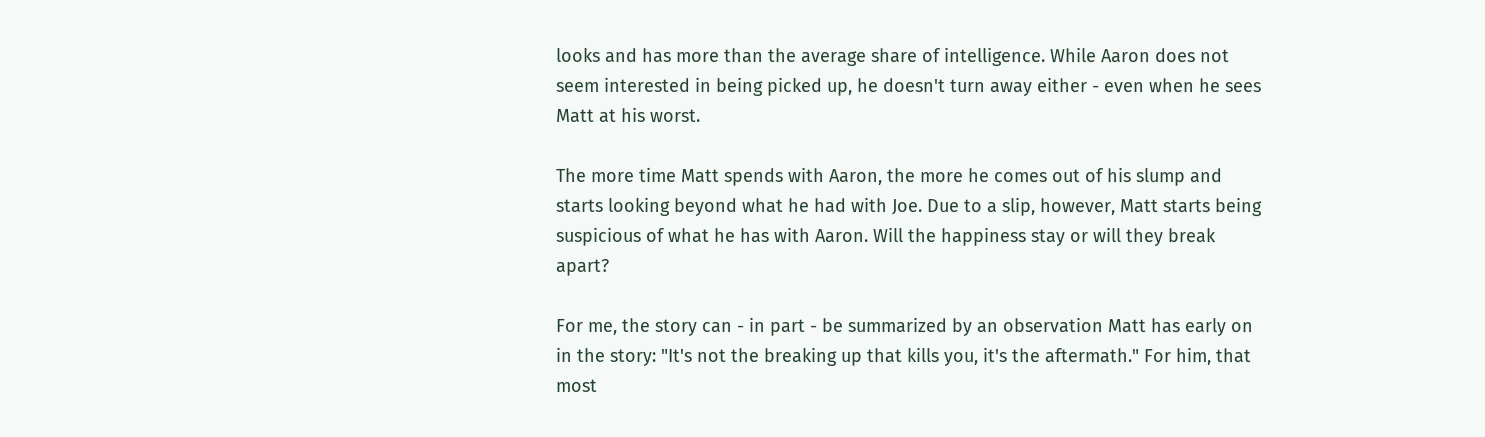looks and has more than the average share of intelligence. While Aaron does not seem interested in being picked up, he doesn't turn away either - even when he sees Matt at his worst.

The more time Matt spends with Aaron, the more he comes out of his slump and starts looking beyond what he had with Joe. Due to a slip, however, Matt starts being suspicious of what he has with Aaron. Will the happiness stay or will they break apart?

For me, the story can - in part - be summarized by an observation Matt has early on in the story: "It's not the breaking up that kills you, it's the aftermath." For him, that most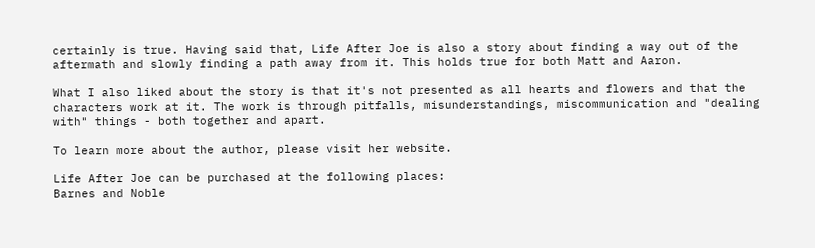certainly is true. Having said that, Life After Joe is also a story about finding a way out of the aftermath and slowly finding a path away from it. This holds true for both Matt and Aaron.

What I also liked about the story is that it's not presented as all hearts and flowers and that the characters work at it. The work is through pitfalls, misunderstandings, miscommunication and "dealing with" things - both together and apart.

To learn more about the author, please visit her website.

Life After Joe can be purchased at the following places:
Barnes and Noble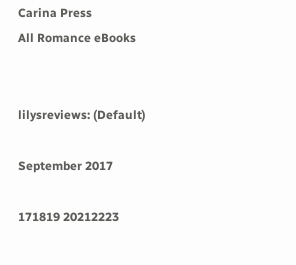Carina Press
All Romance eBooks


lilysreviews: (Default)

September 2017

171819 20212223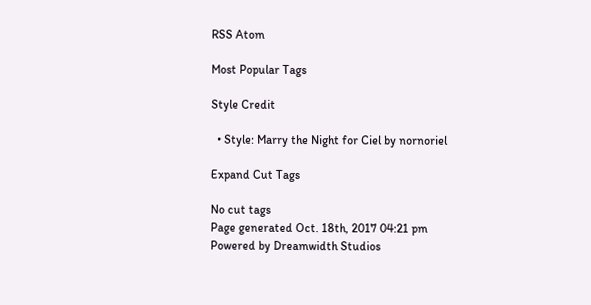RSS Atom

Most Popular Tags

Style Credit

  • Style: Marry the Night for Ciel by nornoriel

Expand Cut Tags

No cut tags
Page generated Oct. 18th, 2017 04:21 pm
Powered by Dreamwidth Studios